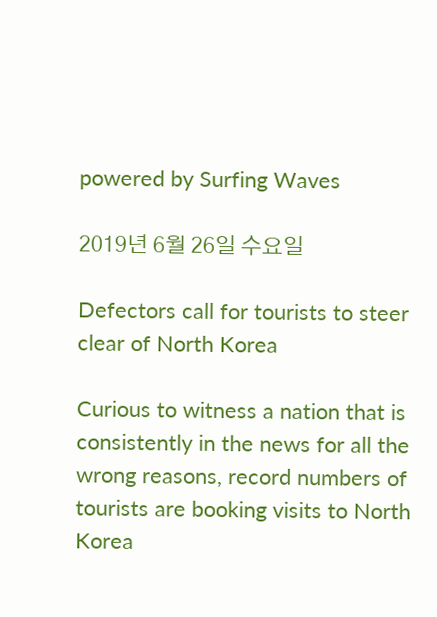powered by Surfing Waves

2019년 6월 26일 수요일

Defectors call for tourists to steer clear of North Korea

Curious to witness a nation that is consistently in the news for all the wrong reasons, record numbers of tourists are booking visits to North Korea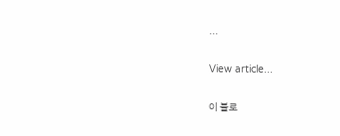...

View article...

이 블로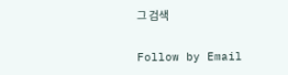그 검색

Follow by Email